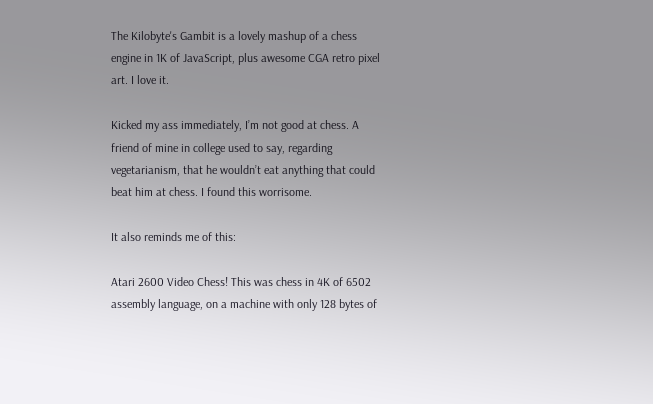The Kilobyte's Gambit is a lovely mashup of a chess engine in 1K of JavaScript, plus awesome CGA retro pixel art. I love it.

Kicked my ass immediately, I’m not good at chess. A friend of mine in college used to say, regarding vegetarianism, that he wouldn’t eat anything that could beat him at chess. I found this worrisome.

It also reminds me of this:

Atari 2600 Video Chess! This was chess in 4K of 6502 assembly language, on a machine with only 128 bytes of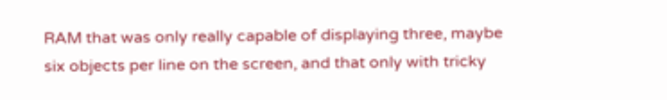RAM that was only really capable of displaying three, maybe six objects per line on the screen, and that only with tricky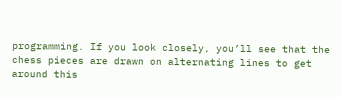programming. If you look closely, you’ll see that the chess pieces are drawn on alternating lines to get around this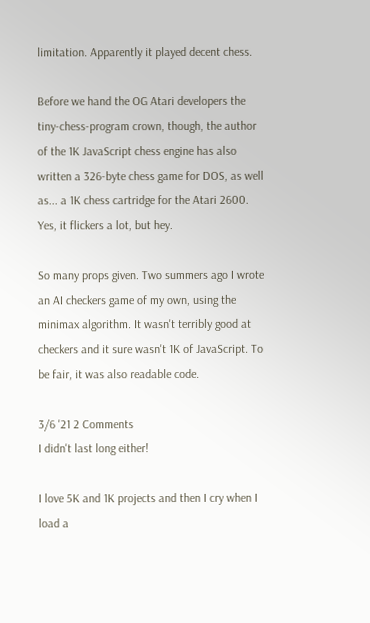limitation. Apparently it played decent chess.

Before we hand the OG Atari developers the tiny-chess-program crown, though, the author of the 1K JavaScript chess engine has also written a 326-byte chess game for DOS, as well as... a 1K chess cartridge for the Atari 2600. Yes, it flickers a lot, but hey.

So many props given. Two summers ago I wrote an AI checkers game of my own, using the minimax algorithm. It wasn't terribly good at checkers and it sure wasn't 1K of JavaScript. To be fair, it was also readable code.

3/6 '21 2 Comments
I didn't last long either!

I love 5K and 1K projects and then I cry when I load a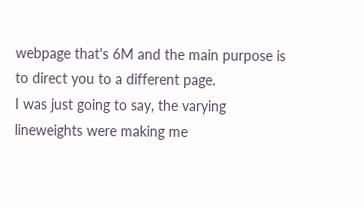webpage that's 6M and the main purpose is to direct you to a different page.
I was just going to say, the varying lineweights were making me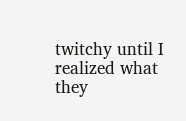twitchy until I realized what they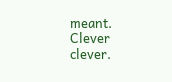meant. Clever clever.